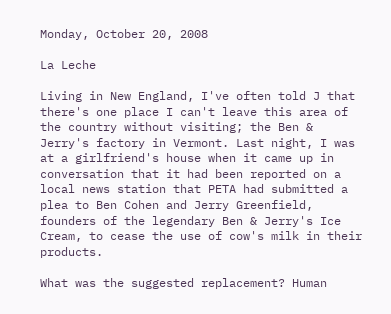Monday, October 20, 2008

La Leche

Living in New England, I've often told J that there's one place I can't leave this area of the country without visiting; the Ben & Jerry's factory in Vermont. Last night, I was at a girlfriend's house when it came up in conversation that it had been reported on a local news station that PETA had submitted a plea to Ben Cohen and Jerry Greenfield, founders of the legendary Ben & Jerry's Ice Cream, to cease the use of cow's milk in their products.

What was the suggested replacement? Human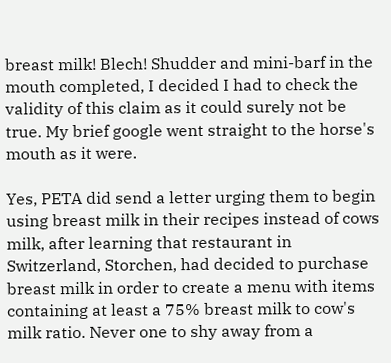breast milk! Blech! Shudder and mini-barf in the mouth completed, I decided I had to check the validity of this claim as it could surely not be true. My brief google went straight to the horse's mouth as it were.

Yes, PETA did send a letter urging them to begin using breast milk in their recipes instead of cows milk, after learning that restaurant in Switzerland, Storchen, had decided to purchase breast milk in order to create a menu with items containing at least a 75% breast milk to cow's milk ratio. Never one to shy away from a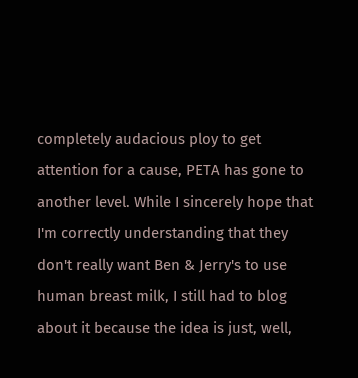completely audacious ploy to get attention for a cause, PETA has gone to another level. While I sincerely hope that I'm correctly understanding that they don't really want Ben & Jerry's to use human breast milk, I still had to blog about it because the idea is just, well,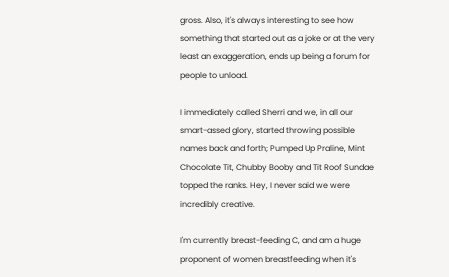gross. Also, it's always interesting to see how something that started out as a joke or at the very least an exaggeration, ends up being a forum for people to unload.

I immediately called Sherri and we, in all our smart-assed glory, started throwing possible names back and forth; Pumped Up Praline, Mint Chocolate Tit, Chubby Booby and Tit Roof Sundae topped the ranks. Hey, I never said we were incredibly creative.

I'm currently breast-feeding C, and am a huge proponent of women breastfeeding when it's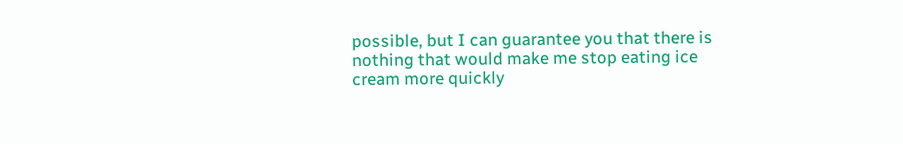possible, but I can guarantee you that there is nothing that would make me stop eating ice cream more quickly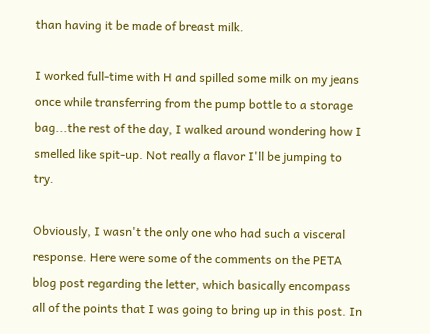than having it be made of breast milk.

I worked full-time with H and spilled some milk on my jeans once while transferring from the pump bottle to a storage bag...the rest of the day, I walked around wondering how I smelled like spit-up. Not really a flavor I'll be jumping to try.

Obviously, I wasn't the only one who had such a visceral response. Here were some of the comments on the PETA blog post regarding the letter, which basically encompass all of the points that I was going to bring up in this post. In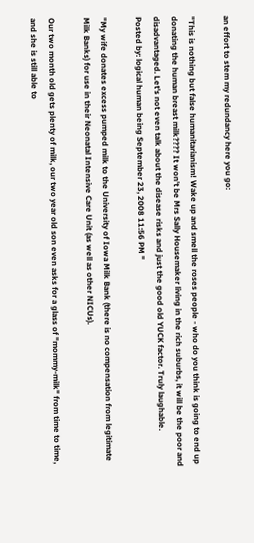an effort to stem my redundancy here you go:

"This is nothing but false humanitarianism! Wake up and smell the roses people - who do you think is going to end up donating the human breast milk???? It won't be Mrs Sally Housemaker living in the rich suburbs, it will be the poor and disadvantaged. Let's not even talk about the disease risks and just the good old YUCK factor. Truly laughable.
Posted by: logical human being September 23, 2008 11:56 PM "

"My wife donates excess pumped milk to the University of Iowa Milk Bank (there is no compensation from legitimate Milk Banks) for use in their Neonatal Intensive Care Unit (as well as other NICUs).

Our two month old gets plenty of milk, our two year old son even asks for a glass of "mommy-milk" from time to time, and she is still able to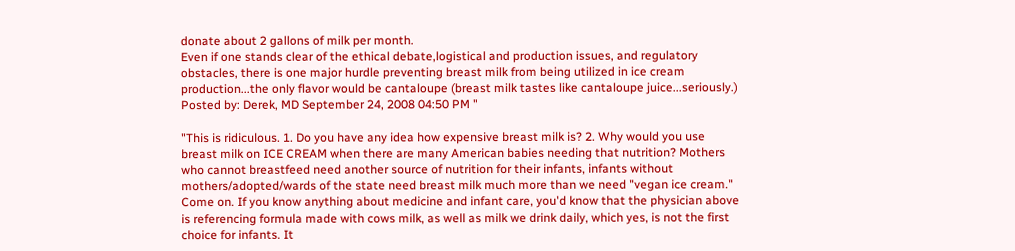donate about 2 gallons of milk per month.
Even if one stands clear of the ethical debate,logistical and production issues, and regulatory obstacles, there is one major hurdle preventing breast milk from being utilized in ice cream production...the only flavor would be cantaloupe (breast milk tastes like cantaloupe juice...seriously.)
Posted by: Derek, MD September 24, 2008 04:50 PM "

"This is ridiculous. 1. Do you have any idea how expensive breast milk is? 2. Why would you use breast milk on ICE CREAM when there are many American babies needing that nutrition? Mothers who cannot breastfeed need another source of nutrition for their infants, infants without mothers/adopted/wards of the state need breast milk much more than we need "vegan ice cream." Come on. If you know anything about medicine and infant care, you'd know that the physician above is referencing formula made with cows milk, as well as milk we drink daily, which yes, is not the first choice for infants. It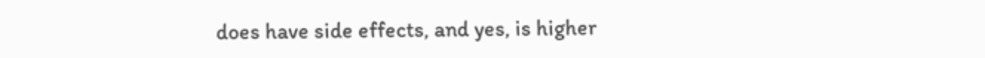does have side effects, and yes, is higher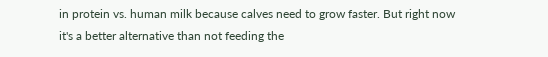in protein vs. human milk because calves need to grow faster. But right now it's a better alternative than not feeding the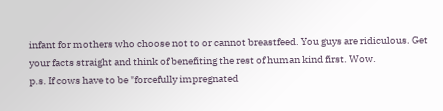infant for mothers who choose not to or cannot breastfeed. You guys are ridiculous. Get your facts straight and think of benefiting the rest of human kind first. Wow.
p.s. If cows have to be "forcefully impregnated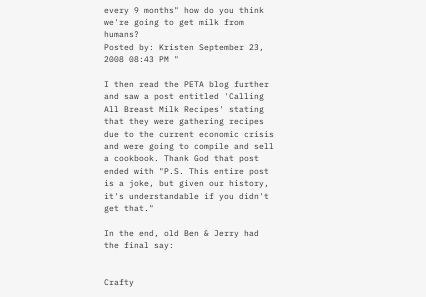every 9 months" how do you think we're going to get milk from humans?
Posted by: Kristen September 23, 2008 08:43 PM "

I then read the PETA blog further and saw a post entitled 'Calling All Breast Milk Recipes' stating that they were gathering recipes due to the current economic crisis and were going to compile and sell a cookbook. Thank God that post ended with "P.S. This entire post is a joke, but given our history, it's understandable if you didn't get that."

In the end, old Ben & Jerry had the final say:


Crafty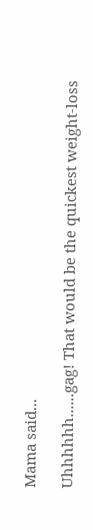Mama said...

Uhhhhhh......gag! That would be the quickest weight-loss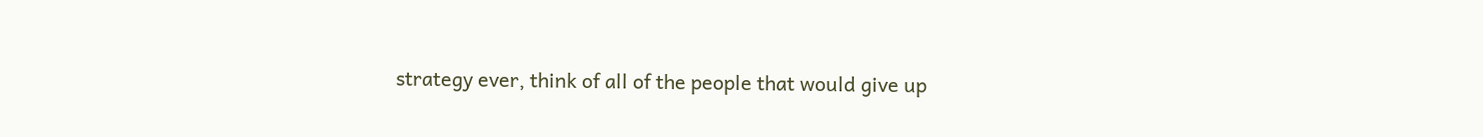strategy ever, think of all of the people that would give up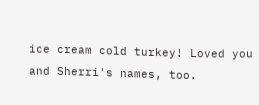ice cream cold turkey! Loved you and Sherri's names, too.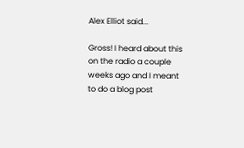Alex Elliot said...

Gross! I heard about this on the radio a couple weeks ago and I meant to do a blog post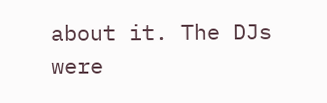about it. The DJs were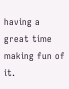having a great time making fun of it.